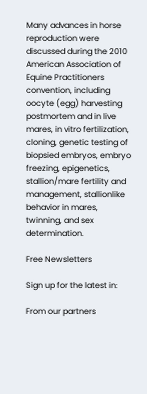Many advances in horse reproduction were discussed during the 2010 American Association of Equine Practitioners convention, including oocyte (egg) harvesting postmortem and in live mares, in vitro fertilization, cloning, genetic testing of biopsied embryos, embryo freezing, epigenetics, stallion/mare fertility and management, stallionlike behavior in mares, twinning, and sex determination.

Free Newsletters

Sign up for the latest in:

From our partners